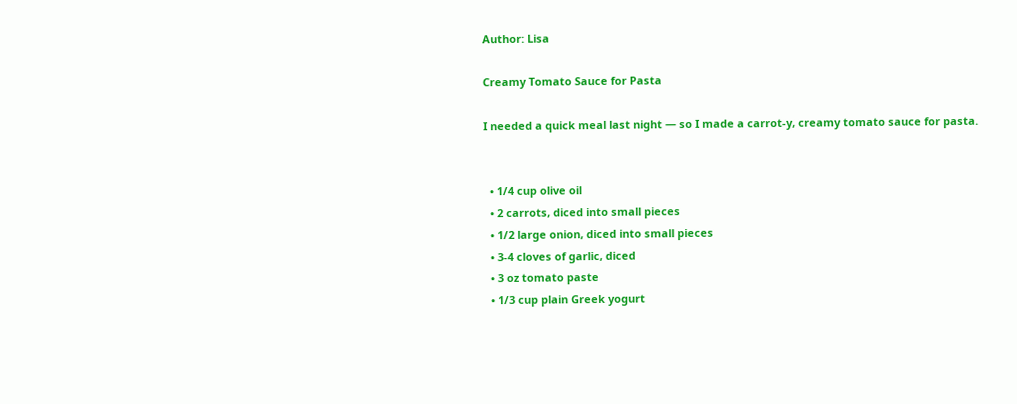Author: Lisa

Creamy Tomato Sauce for Pasta

I needed a quick meal last night — so I made a carrot-y, creamy tomato sauce for pasta.


  • 1/4 cup olive oil
  • 2 carrots, diced into small pieces
  • 1/2 large onion, diced into small pieces
  • 3-4 cloves of garlic, diced
  • 3 oz tomato paste
  • 1/3 cup plain Greek yogurt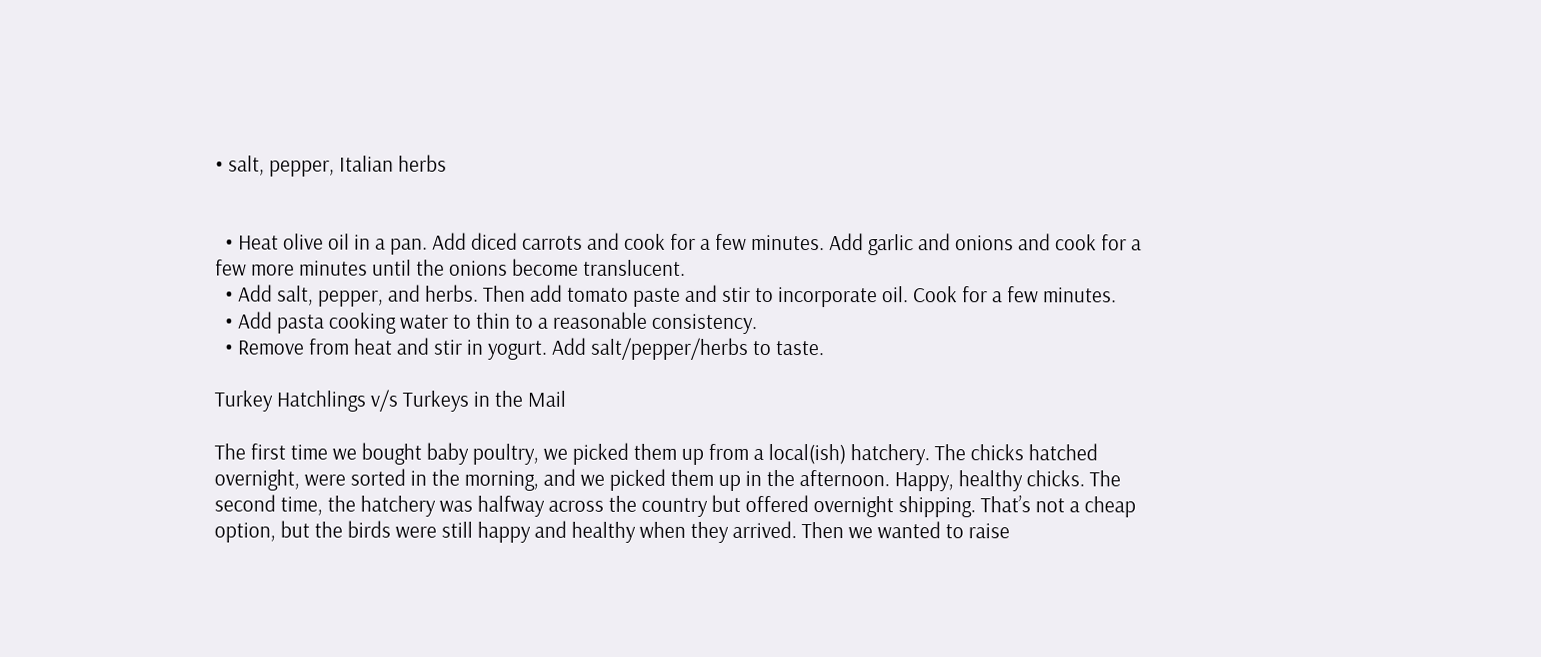• salt, pepper, Italian herbs


  • Heat olive oil in a pan. Add diced carrots and cook for a few minutes. Add garlic and onions and cook for a few more minutes until the onions become translucent.
  • Add salt, pepper, and herbs. Then add tomato paste and stir to incorporate oil. Cook for a few minutes.
  • Add pasta cooking water to thin to a reasonable consistency.
  • Remove from heat and stir in yogurt. Add salt/pepper/herbs to taste.

Turkey Hatchlings v/s Turkeys in the Mail

The first time we bought baby poultry, we picked them up from a local(ish) hatchery. The chicks hatched overnight, were sorted in the morning, and we picked them up in the afternoon. Happy, healthy chicks. The second time, the hatchery was halfway across the country but offered overnight shipping. That’s not a cheap option, but the birds were still happy and healthy when they arrived. Then we wanted to raise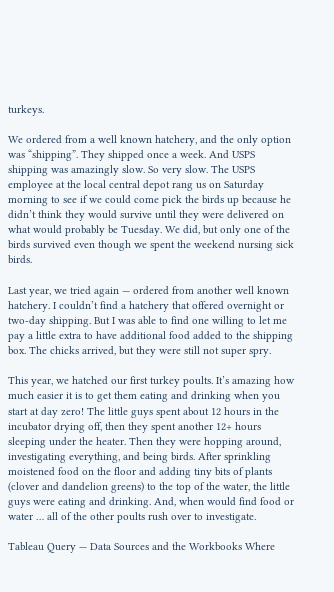turkeys.

We ordered from a well known hatchery, and the only option was “shipping”. They shipped once a week. And USPS shipping was amazingly slow. So very slow. The USPS employee at the local central depot rang us on Saturday morning to see if we could come pick the birds up because he didn’t think they would survive until they were delivered on what would probably be Tuesday. We did, but only one of the birds survived even though we spent the weekend nursing sick birds.

Last year, we tried again — ordered from another well known hatchery. I couldn’t find a hatchery that offered overnight or two-day shipping. But I was able to find one willing to let me pay a little extra to have additional food added to the shipping box. The chicks arrived, but they were still not super spry.

This year, we hatched our first turkey poults. It’s amazing how much easier it is to get them eating and drinking when you start at day zero! The little guys spent about 12 hours in the incubator drying off, then they spent another 12+ hours sleeping under the heater. Then they were hopping around, investigating everything, and being birds. After sprinkling moistened food on the floor and adding tiny bits of plants (clover and dandelion greens) to the top of the water, the little guys were eating and drinking. And, when would find food or water … all of the other poults rush over to investigate.

Tableau Query — Data Sources and the Workbooks Where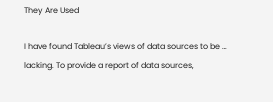They Are Used

I have found Tableau’s views of data sources to be … lacking. To provide a report of data sources,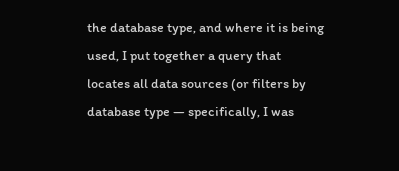the database type, and where it is being used, I put together a query that locates all data sources (or filters by database type — specifically, I was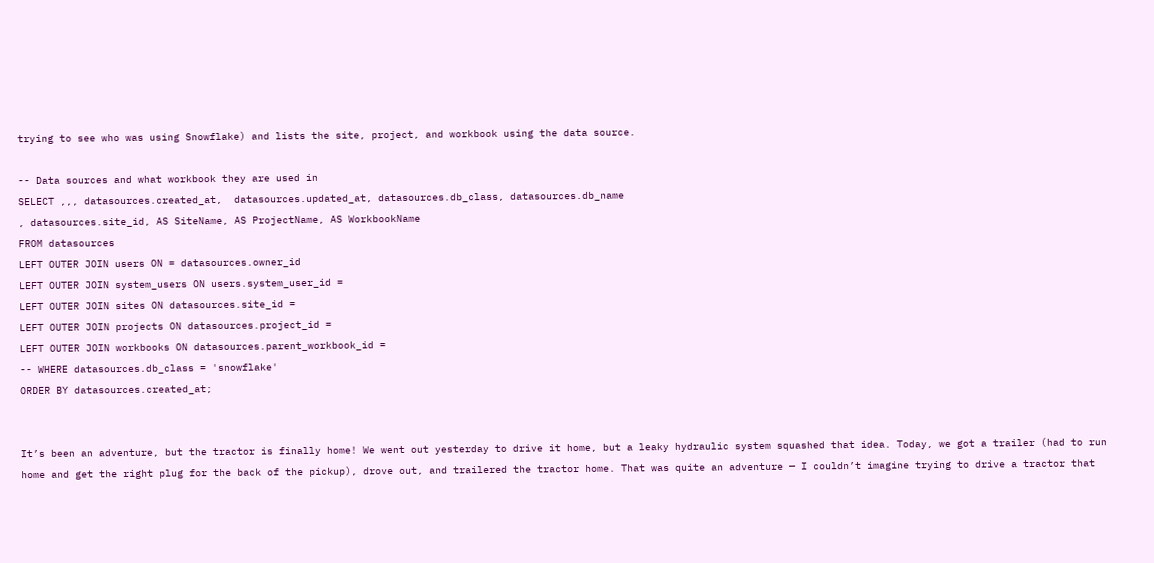trying to see who was using Snowflake) and lists the site, project, and workbook using the data source.

-- Data sources and what workbook they are used in
SELECT ,,, datasources.created_at,  datasources.updated_at, datasources.db_class, datasources.db_name
, datasources.site_id, AS SiteName, AS ProjectName, AS WorkbookName
FROM datasources
LEFT OUTER JOIN users ON = datasources.owner_id
LEFT OUTER JOIN system_users ON users.system_user_id =
LEFT OUTER JOIN sites ON datasources.site_id =
LEFT OUTER JOIN projects ON datasources.project_id =
LEFT OUTER JOIN workbooks ON datasources.parent_workbook_id =
-- WHERE datasources.db_class = 'snowflake'
ORDER BY datasources.created_at;


It’s been an adventure, but the tractor is finally home! We went out yesterday to drive it home, but a leaky hydraulic system squashed that idea. Today, we got a trailer (had to run home and get the right plug for the back of the pickup), drove out, and trailered the tractor home. That was quite an adventure — I couldn’t imagine trying to drive a tractor that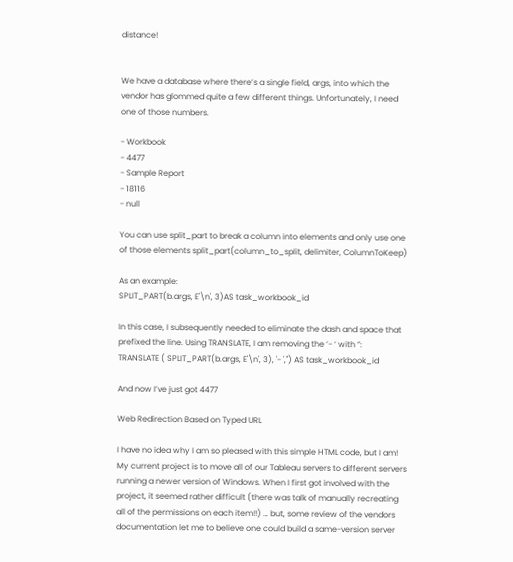distance!


We have a database where there’s a single field, args, into which the vendor has glommed quite a few different things. Unfortunately, I need one of those numbers.

- Workbook
- 4477
- Sample Report
- 18116
- null

You can use split_part to break a column into elements and only use one of those elements split_part(column_to_split, delimiter, ColumnToKeep)

As an example:
SPLIT_PART(b.args, E'\n', 3)AS task_workbook_id

In this case, I subsequently needed to eliminate the dash and space that prefixed the line. Using TRANSLATE, I am removing the ‘- ‘ with ”:
TRANSLATE ( SPLIT_PART(b.args, E'\n', 3), '- ','') AS task_workbook_id

And now I’ve just got 4477

Web Redirection Based on Typed URL

I have no idea why I am so pleased with this simple HTML code, but I am! My current project is to move all of our Tableau servers to different servers running a newer version of Windows. When I first got involved with the project, it seemed rather difficult (there was talk of manually recreating all of the permissions on each item!!) … but, some review of the vendors documentation let me to believe one could build a same-version server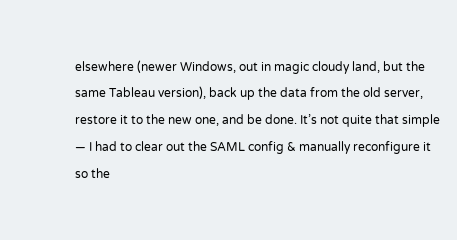elsewhere (newer Windows, out in magic cloudy land, but the same Tableau version), back up the data from the old server, restore it to the new one, and be done. It’s not quite that simple — I had to clear out the SAML config & manually reconfigure it so the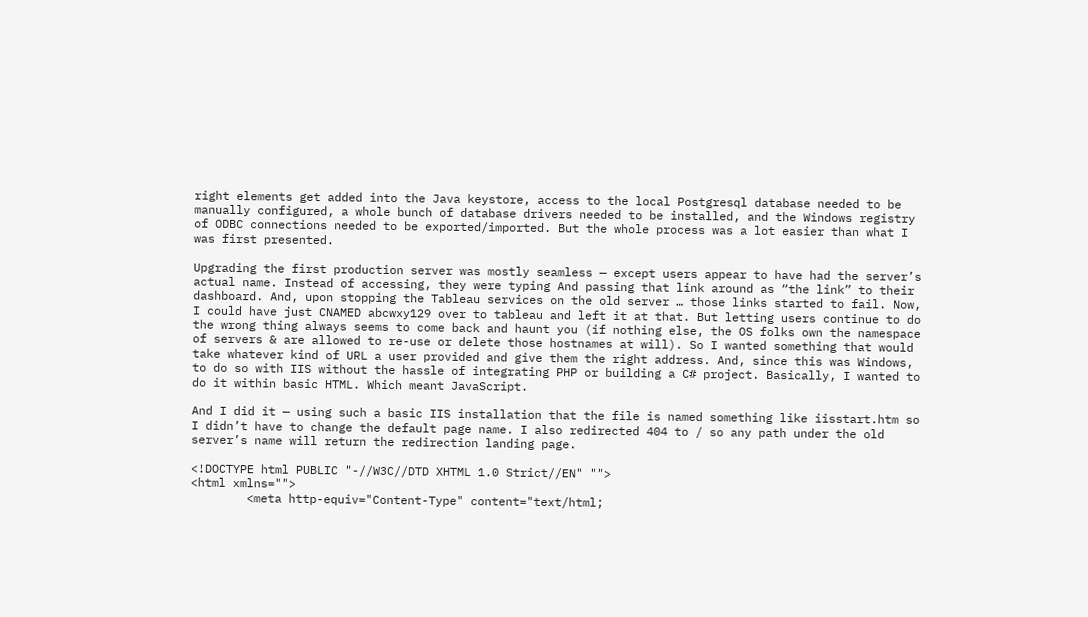right elements get added into the Java keystore, access to the local Postgresql database needed to be manually configured, a whole bunch of database drivers needed to be installed, and the Windows registry of ODBC connections needed to be exported/imported. But the whole process was a lot easier than what I was first presented.

Upgrading the first production server was mostly seamless — except users appear to have had the server’s actual name. Instead of accessing, they were typing And passing that link around as “the link” to their dashboard. And, upon stopping the Tableau services on the old server … those links started to fail. Now, I could have just CNAMED abcwxy129 over to tableau and left it at that. But letting users continue to do the wrong thing always seems to come back and haunt you (if nothing else, the OS folks own the namespace of servers & are allowed to re-use or delete those hostnames at will). So I wanted something that would take whatever kind of URL a user provided and give them the right address. And, since this was Windows, to do so with IIS without the hassle of integrating PHP or building a C# project. Basically, I wanted to do it within basic HTML. Which meant JavaScript.

And I did it — using such a basic IIS installation that the file is named something like iisstart.htm so I didn’t have to change the default page name. I also redirected 404 to / so any path under the old server’s name will return the redirection landing page.

<!DOCTYPE html PUBLIC "-//W3C//DTD XHTML 1.0 Strict//EN" "">
<html xmlns="">
        <meta http-equiv="Content-Type" content="text/html;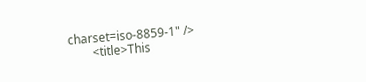charset=iso-8859-1" />
        <title>This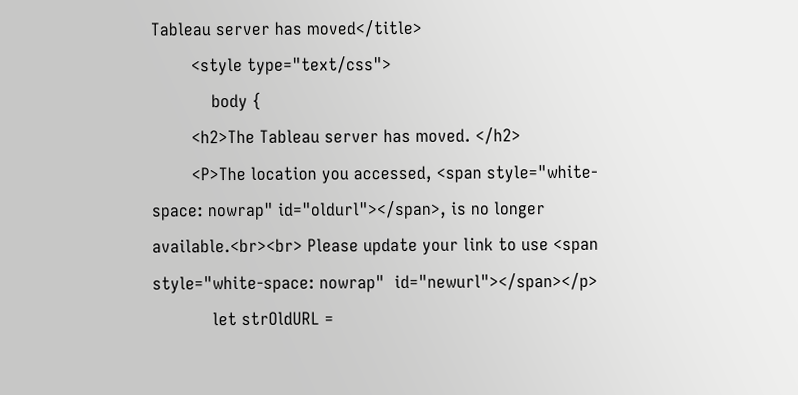Tableau server has moved</title>
        <style type="text/css">
            body {
        <h2>The Tableau server has moved. </h2>
        <P>The location you accessed, <span style="white-space: nowrap" id="oldurl"></span>, is no longer available.<br><br> Please update your link to use <span style="white-space: nowrap"  id="newurl"></span></p>
            let strOldURL =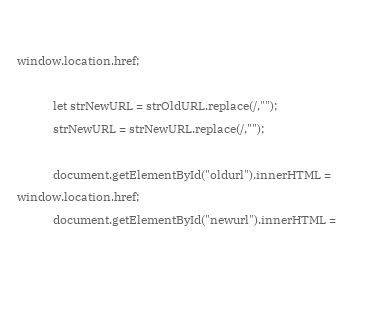window.location.href;

            let strNewURL = strOldURL.replace(/,"");
            strNewURL = strNewURL.replace(/,"");

            document.getElementById("oldurl").innerHTML = window.location.href;
            document.getElementById("newurl").innerHTML =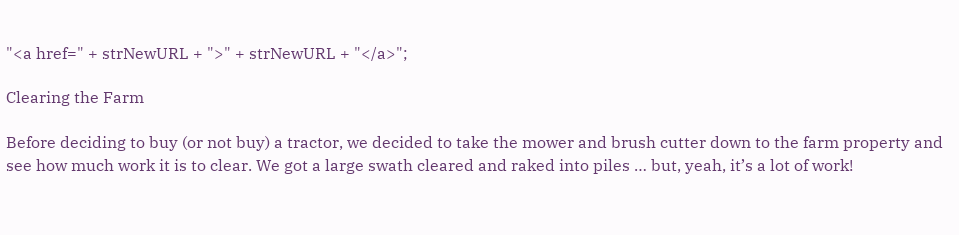"<a href=" + strNewURL + ">" + strNewURL + "</a>";

Clearing the Farm

Before deciding to buy (or not buy) a tractor, we decided to take the mower and brush cutter down to the farm property and see how much work it is to clear. We got a large swath cleared and raked into piles … but, yeah, it’s a lot of work!